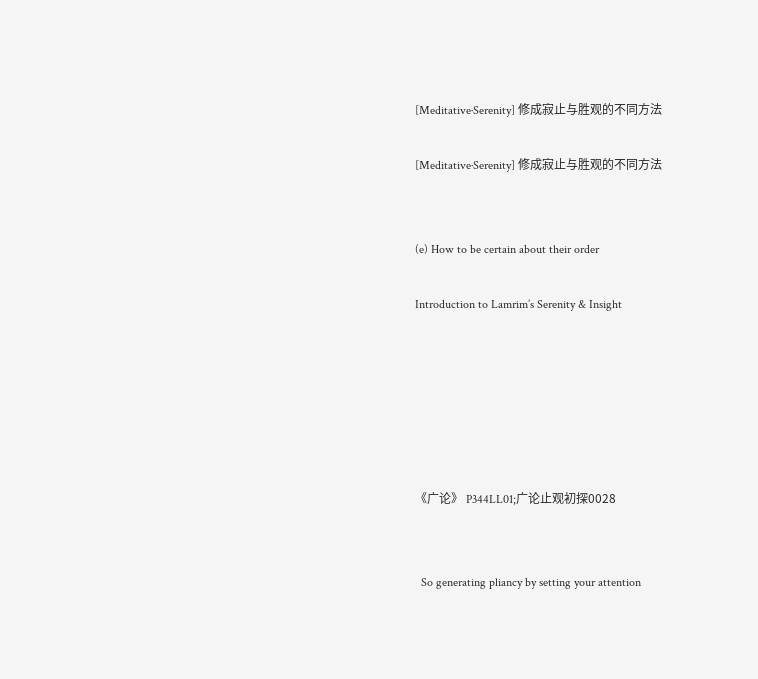[Meditative·Serenity] 修成寂止与胜观的不同方法

[Meditative·Serenity] 修成寂止与胜观的不同方法


(e) How to be certain about their order

Introduction to Lamrim’s Serenity & Insight






《广论》 P344LL01;广论止观初探0028


  So generating pliancy by setting your attention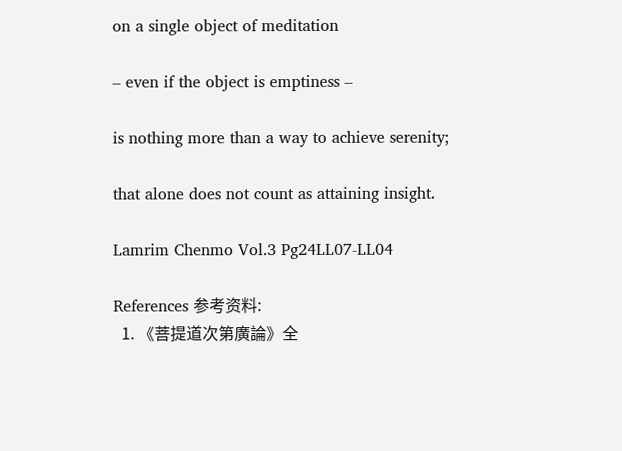on a single object of meditation

– even if the object is emptiness –

is nothing more than a way to achieve serenity;

that alone does not count as attaining insight.

Lamrim Chenmo Vol.3 Pg24LL07-LL04

References 参考资料:
  1. 《菩提道次第廣論》全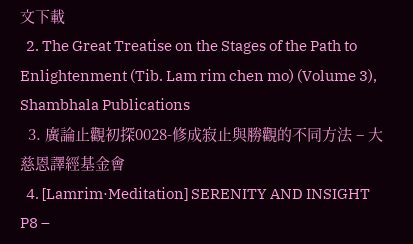文下載
  2. The Great Treatise on the Stages of the Path to Enlightenment (Tib. Lam rim chen mo) (Volume 3), Shambhala Publications
  3. 廣論止觀初探0028-修成寂止與勝觀的不同方法 – 大慈恩譯經基金會
  4. [Lamrim·Meditation] SERENITY AND INSIGHT P8 –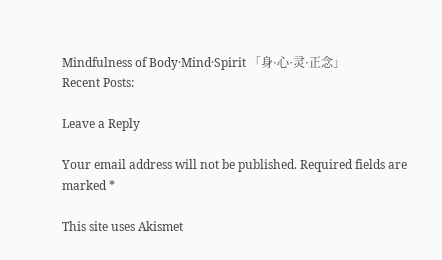Mindfulness of Body·Mind·Spirit 「身·心·灵·正念」
Recent Posts:

Leave a Reply

Your email address will not be published. Required fields are marked *

This site uses Akismet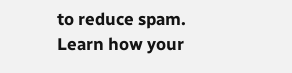to reduce spam. Learn how your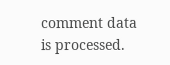comment data is processed.